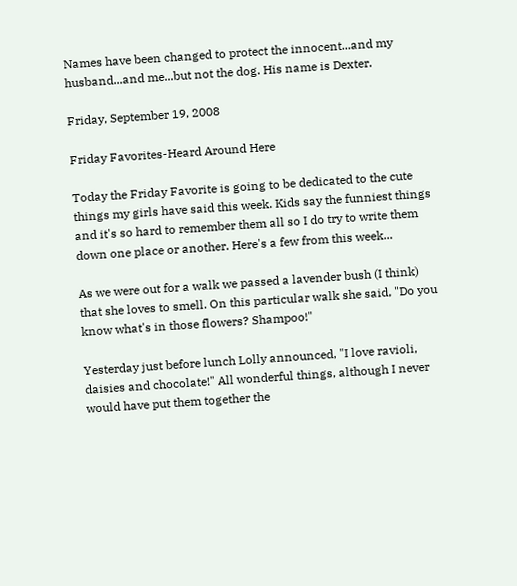Names have been changed to protect the innocent...and my husband...and me...but not the dog. His name is Dexter.

Friday, September 19, 2008

Friday Favorites-Heard Around Here

Today the Friday Favorite is going to be dedicated to the cute things my girls have said this week. Kids say the funniest things and it's so hard to remember them all so I do try to write them down one place or another. Here's a few from this week...

As we were out for a walk we passed a lavender bush (I think) that she loves to smell. On this particular walk she said, "Do you know what's in those flowers? Shampoo!"

Yesterday just before lunch Lolly announced, "I love ravioli, daisies and chocolate!" All wonderful things, although I never would have put them together the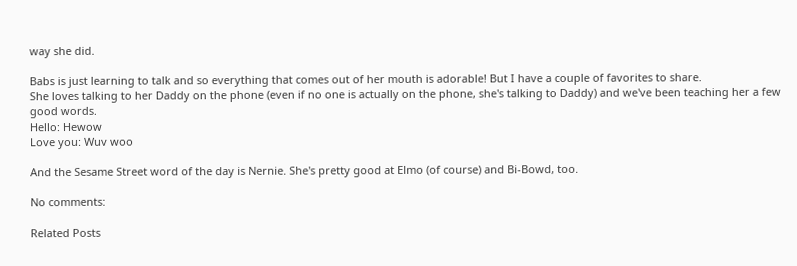way she did.

Babs is just learning to talk and so everything that comes out of her mouth is adorable! But I have a couple of favorites to share.
She loves talking to her Daddy on the phone (even if no one is actually on the phone, she's talking to Daddy) and we've been teaching her a few good words.
Hello: Hewow
Love you: Wuv woo

And the Sesame Street word of the day is Nernie. She's pretty good at Elmo (of course) and Bi-Bowd, too.

No comments:

Related Posts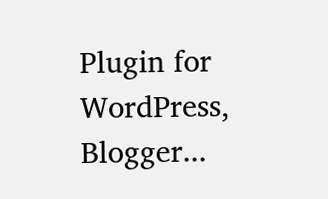Plugin for WordPress, Blogger...